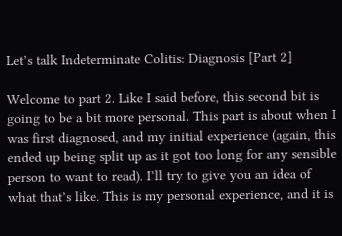Let’s talk Indeterminate Colitis: Diagnosis [Part 2]

Welcome to part 2. Like I said before, this second bit is going to be a bit more personal. This part is about when I was first diagnosed, and my initial experience (again, this ended up being split up as it got too long for any sensible person to want to read). I’ll try to give you an idea of what that’s like. This is my personal experience, and it is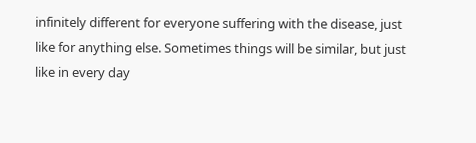infinitely different for everyone suffering with the disease, just like for anything else. Sometimes things will be similar, but just like in every day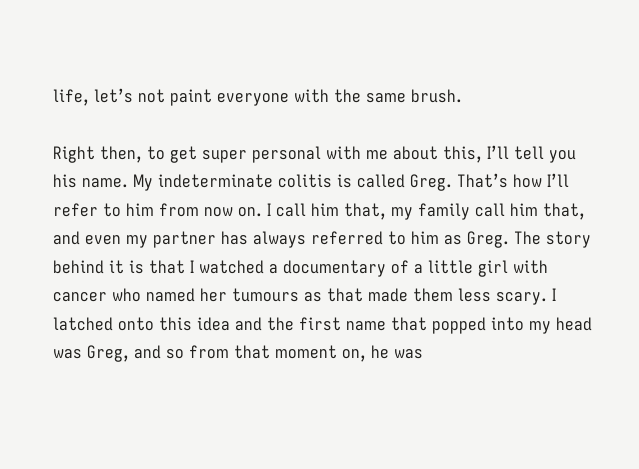life, let’s not paint everyone with the same brush.

Right then, to get super personal with me about this, I’ll tell you his name. My indeterminate colitis is called Greg. That’s how I’ll refer to him from now on. I call him that, my family call him that, and even my partner has always referred to him as Greg. The story behind it is that I watched a documentary of a little girl with cancer who named her tumours as that made them less scary. I latched onto this idea and the first name that popped into my head was Greg, and so from that moment on, he was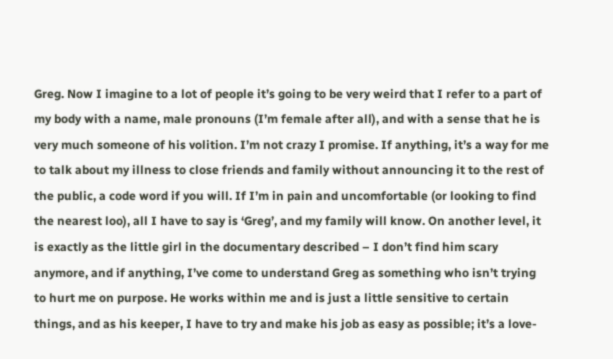Greg. Now I imagine to a lot of people it’s going to be very weird that I refer to a part of my body with a name, male pronouns (I’m female after all), and with a sense that he is very much someone of his volition. I’m not crazy I promise. If anything, it’s a way for me to talk about my illness to close friends and family without announcing it to the rest of the public, a code word if you will. If I’m in pain and uncomfortable (or looking to find the nearest loo), all I have to say is ‘Greg’, and my family will know. On another level, it is exactly as the little girl in the documentary described – I don’t find him scary anymore, and if anything, I’ve come to understand Greg as something who isn’t trying to hurt me on purpose. He works within me and is just a little sensitive to certain things, and as his keeper, I have to try and make his job as easy as possible; it’s a love-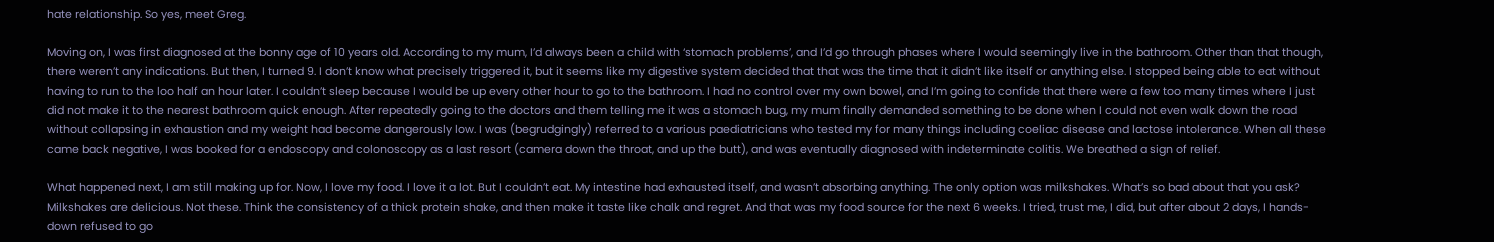hate relationship. So yes, meet Greg.

Moving on, I was first diagnosed at the bonny age of 10 years old. According to my mum, I’d always been a child with ‘stomach problems’, and I’d go through phases where I would seemingly live in the bathroom. Other than that though, there weren’t any indications. But then, I turned 9. I don’t know what precisely triggered it, but it seems like my digestive system decided that that was the time that it didn’t like itself or anything else. I stopped being able to eat without having to run to the loo half an hour later. I couldn’t sleep because I would be up every other hour to go to the bathroom. I had no control over my own bowel, and I’m going to confide that there were a few too many times where I just did not make it to the nearest bathroom quick enough. After repeatedly going to the doctors and them telling me it was a stomach bug, my mum finally demanded something to be done when I could not even walk down the road without collapsing in exhaustion and my weight had become dangerously low. I was (begrudgingly) referred to a various paediatricians who tested my for many things including coeliac disease and lactose intolerance. When all these came back negative, I was booked for a endoscopy and colonoscopy as a last resort (camera down the throat, and up the butt), and was eventually diagnosed with indeterminate colitis. We breathed a sign of relief.

What happened next, I am still making up for. Now, I love my food. I love it a lot. But I couldn’t eat. My intestine had exhausted itself, and wasn’t absorbing anything. The only option was milkshakes. What’s so bad about that you ask? Milkshakes are delicious. Not these. Think the consistency of a thick protein shake, and then make it taste like chalk and regret. And that was my food source for the next 6 weeks. I tried, trust me, I did, but after about 2 days, I hands-down refused to go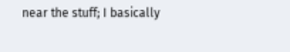near the stuff; I basically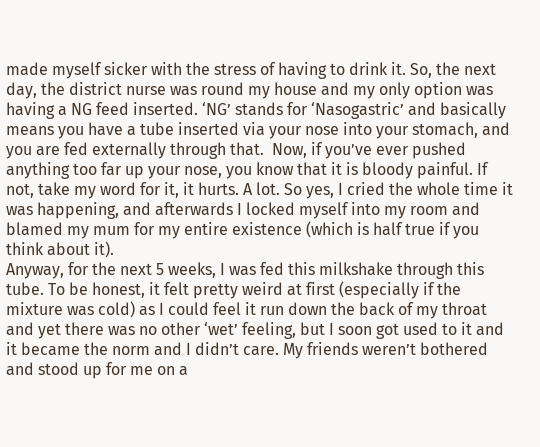made myself sicker with the stress of having to drink it. So, the next day, the district nurse was round my house and my only option was having a NG feed inserted. ‘NG’ stands for ‘Nasogastric’ and basically means you have a tube inserted via your nose into your stomach, and you are fed externally through that.  Now, if you’ve ever pushed anything too far up your nose, you know that it is bloody painful. If not, take my word for it, it hurts. A lot. So yes, I cried the whole time it was happening, and afterwards I locked myself into my room and blamed my mum for my entire existence (which is half true if you think about it).
Anyway, for the next 5 weeks, I was fed this milkshake through this tube. To be honest, it felt pretty weird at first (especially if the mixture was cold) as I could feel it run down the back of my throat and yet there was no other ‘wet’ feeling, but I soon got used to it and it became the norm and I didn’t care. My friends weren’t bothered and stood up for me on a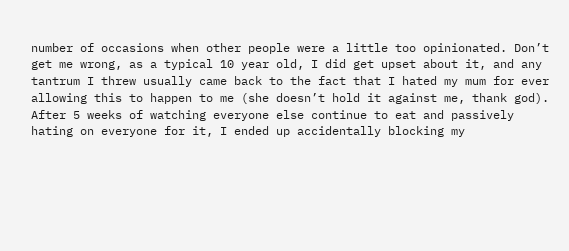number of occasions when other people were a little too opinionated. Don’t get me wrong, as a typical 10 year old, I did get upset about it, and any tantrum I threw usually came back to the fact that I hated my mum for ever allowing this to happen to me (she doesn’t hold it against me, thank god). After 5 weeks of watching everyone else continue to eat and passively hating on everyone for it, I ended up accidentally blocking my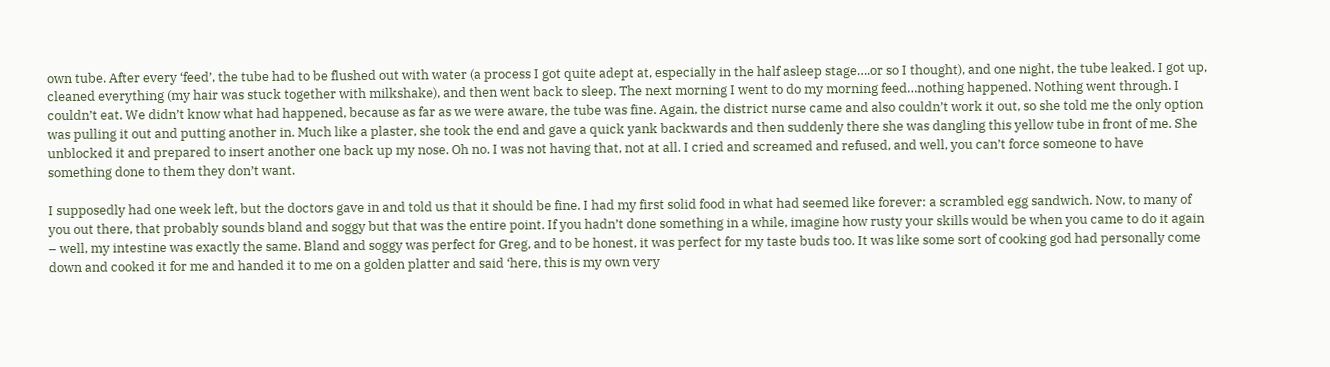own tube. After every ‘feed’, the tube had to be flushed out with water (a process I got quite adept at, especially in the half asleep stage….or so I thought), and one night, the tube leaked. I got up, cleaned everything (my hair was stuck together with milkshake), and then went back to sleep. The next morning I went to do my morning feed…nothing happened. Nothing went through. I couldn’t eat. We didn’t know what had happened, because as far as we were aware, the tube was fine. Again, the district nurse came and also couldn’t work it out, so she told me the only option was pulling it out and putting another in. Much like a plaster, she took the end and gave a quick yank backwards and then suddenly there she was dangling this yellow tube in front of me. She unblocked it and prepared to insert another one back up my nose. Oh no. I was not having that, not at all. I cried and screamed and refused, and well, you can’t force someone to have something done to them they don’t want.

I supposedly had one week left, but the doctors gave in and told us that it should be fine. I had my first solid food in what had seemed like forever: a scrambled egg sandwich. Now, to many of you out there, that probably sounds bland and soggy but that was the entire point. If you hadn’t done something in a while, imagine how rusty your skills would be when you came to do it again – well, my intestine was exactly the same. Bland and soggy was perfect for Greg, and to be honest, it was perfect for my taste buds too. It was like some sort of cooking god had personally come down and cooked it for me and handed it to me on a golden platter and said ‘here, this is my own very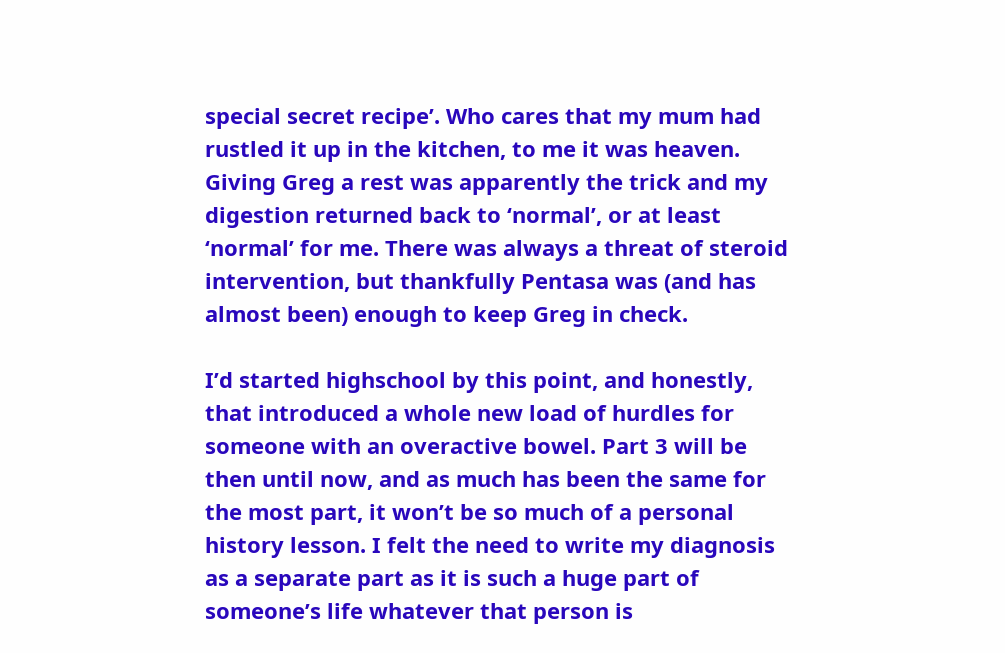special secret recipe’. Who cares that my mum had rustled it up in the kitchen, to me it was heaven. Giving Greg a rest was apparently the trick and my digestion returned back to ‘normal’, or at least ‘normal’ for me. There was always a threat of steroid intervention, but thankfully Pentasa was (and has almost been) enough to keep Greg in check.

I’d started highschool by this point, and honestly, that introduced a whole new load of hurdles for someone with an overactive bowel. Part 3 will be then until now, and as much has been the same for the most part, it won’t be so much of a personal history lesson. I felt the need to write my diagnosis as a separate part as it is such a huge part of someone’s life whatever that person is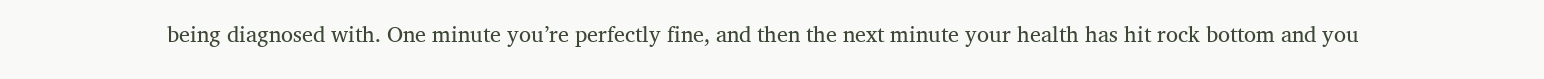being diagnosed with. One minute you’re perfectly fine, and then the next minute your health has hit rock bottom and you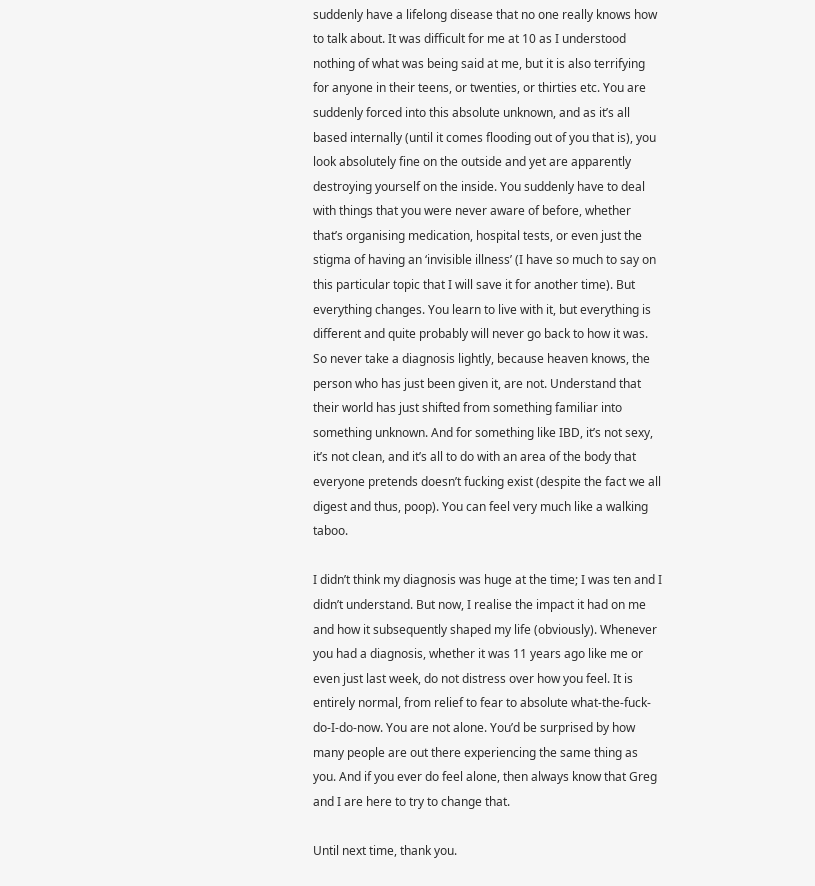suddenly have a lifelong disease that no one really knows how to talk about. It was difficult for me at 10 as I understood nothing of what was being said at me, but it is also terrifying for anyone in their teens, or twenties, or thirties etc. You are suddenly forced into this absolute unknown, and as it’s all based internally (until it comes flooding out of you that is), you look absolutely fine on the outside and yet are apparently destroying yourself on the inside. You suddenly have to deal with things that you were never aware of before, whether that’s organising medication, hospital tests, or even just the stigma of having an ‘invisible illness’ (I have so much to say on this particular topic that I will save it for another time). But everything changes. You learn to live with it, but everything is different and quite probably will never go back to how it was. So never take a diagnosis lightly, because heaven knows, the person who has just been given it, are not. Understand that their world has just shifted from something familiar into something unknown. And for something like IBD, it’s not sexy, it’s not clean, and it’s all to do with an area of the body that everyone pretends doesn’t fucking exist (despite the fact we all digest and thus, poop). You can feel very much like a walking taboo.

I didn’t think my diagnosis was huge at the time; I was ten and I didn’t understand. But now, I realise the impact it had on me and how it subsequently shaped my life (obviously). Whenever you had a diagnosis, whether it was 11 years ago like me or even just last week, do not distress over how you feel. It is entirely normal, from relief to fear to absolute what-the-fuck-do-I-do-now. You are not alone. You’d be surprised by how many people are out there experiencing the same thing as you. And if you ever do feel alone, then always know that Greg and I are here to try to change that.

Until next time, thank you.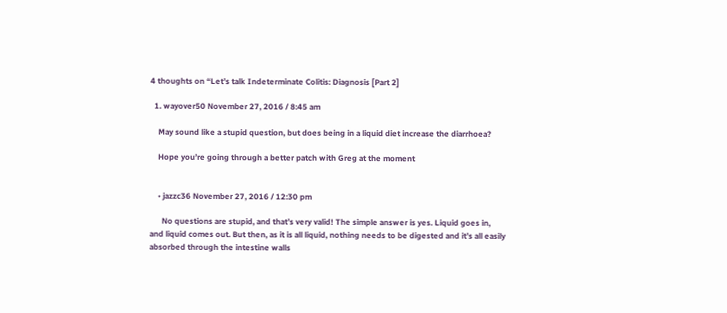4 thoughts on “Let’s talk Indeterminate Colitis: Diagnosis [Part 2]

  1. wayover50 November 27, 2016 / 8:45 am

    May sound like a stupid question, but does being in a liquid diet increase the diarrhoea?

    Hope you’re going through a better patch with Greg at the moment


    • jazzc36 November 27, 2016 / 12:30 pm

      No questions are stupid, and that’s very valid! The simple answer is yes. Liquid goes in, and liquid comes out. But then, as it is all liquid, nothing needs to be digested and it’s all easily absorbed through the intestine walls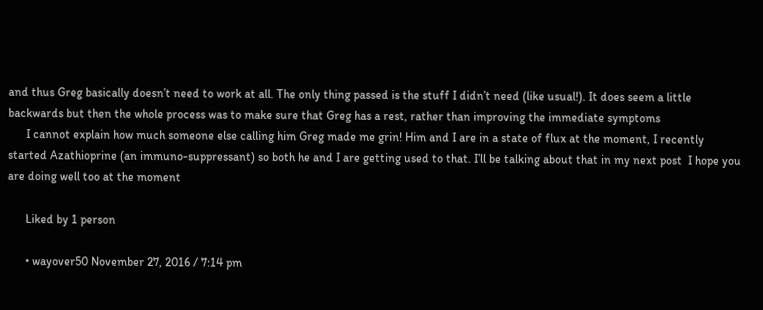and thus Greg basically doesn’t need to work at all. The only thing passed is the stuff I didn’t need (like usual!). It does seem a little backwards but then the whole process was to make sure that Greg has a rest, rather than improving the immediate symptoms
      I cannot explain how much someone else calling him Greg made me grin! Him and I are in a state of flux at the moment, I recently started Azathioprine (an immuno-suppressant) so both he and I are getting used to that. I’ll be talking about that in my next post  I hope you are doing well too at the moment

      Liked by 1 person

      • wayover50 November 27, 2016 / 7:14 pm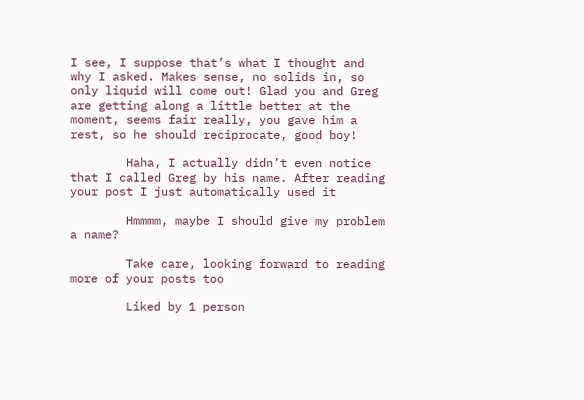I see, I suppose that’s what I thought and why I asked. Makes sense, no solids in, so only liquid will come out! Glad you and Greg are getting along a little better at the moment, seems fair really, you gave him a rest, so he should reciprocate, good boy!

        Haha, I actually didn’t even notice that I called Greg by his name. After reading your post I just automatically used it

        Hmmmm, maybe I should give my problem a name?

        Take care, looking forward to reading more of your posts too

        Liked by 1 person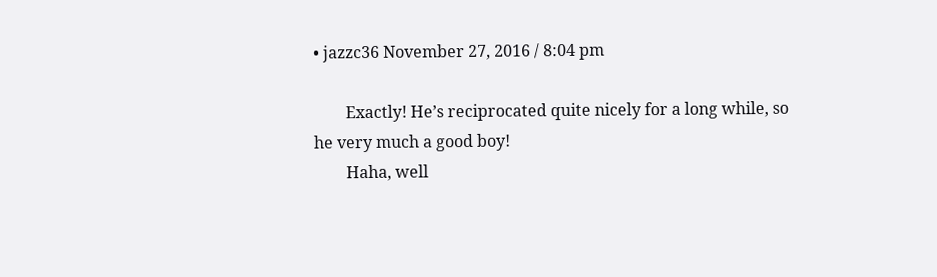• jazzc36 November 27, 2016 / 8:04 pm

        Exactly! He’s reciprocated quite nicely for a long while, so he very much a good boy!
        Haha, well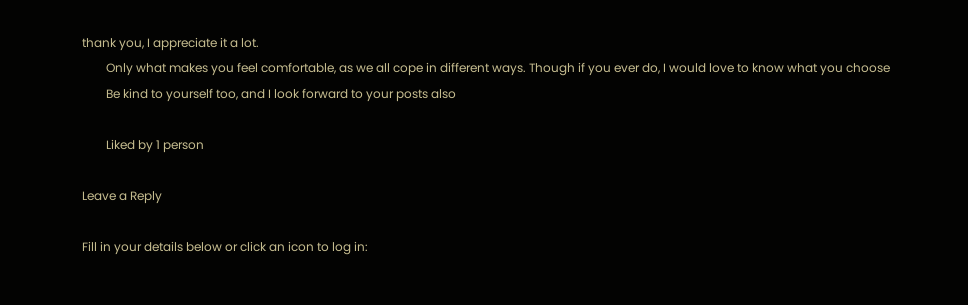thank you, I appreciate it a lot.
        Only what makes you feel comfortable, as we all cope in different ways. Though if you ever do, I would love to know what you choose
        Be kind to yourself too, and I look forward to your posts also

        Liked by 1 person

Leave a Reply

Fill in your details below or click an icon to log in: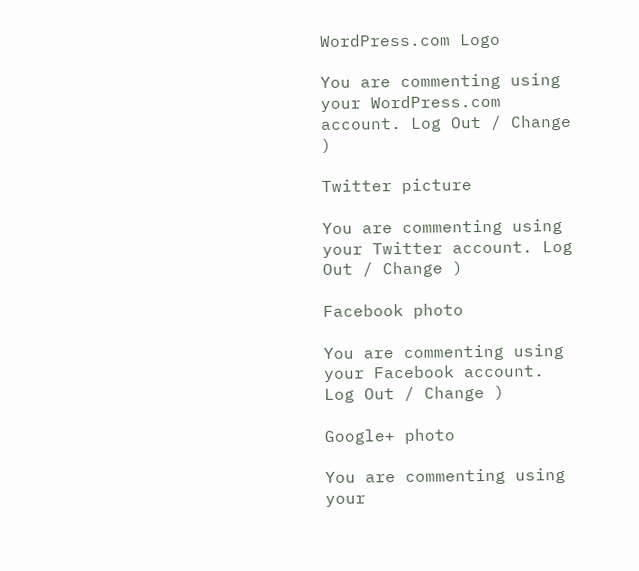WordPress.com Logo

You are commenting using your WordPress.com account. Log Out / Change )

Twitter picture

You are commenting using your Twitter account. Log Out / Change )

Facebook photo

You are commenting using your Facebook account. Log Out / Change )

Google+ photo

You are commenting using your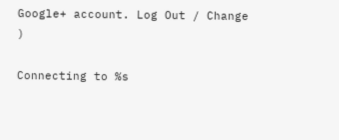Google+ account. Log Out / Change )

Connecting to %s